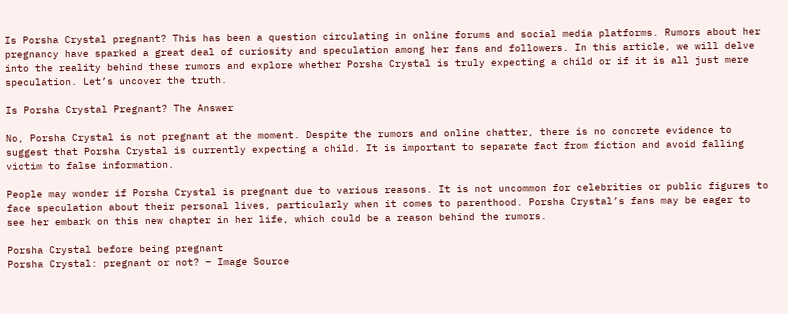Is Porsha Crystal pregnant? This has been a question circulating in online forums and social media platforms. Rumors about her pregnancy have sparked a great deal of curiosity and speculation among her fans and followers. In this article, we will delve into the reality behind these rumors and explore whether Porsha Crystal is truly expecting a child or if it is all just mere speculation. Let’s uncover the truth.

Is Porsha Crystal Pregnant? The Answer

No, Porsha Crystal is not pregnant at the moment. Despite the rumors and online chatter, there is no concrete evidence to suggest that Porsha Crystal is currently expecting a child. It is important to separate fact from fiction and avoid falling victim to false information.

People may wonder if Porsha Crystal is pregnant due to various reasons. It is not uncommon for celebrities or public figures to face speculation about their personal lives, particularly when it comes to parenthood. Porsha Crystal’s fans may be eager to see her embark on this new chapter in her life, which could be a reason behind the rumors.

Porsha Crystal before being pregnant
Porsha Crystal: pregnant or not? – Image Source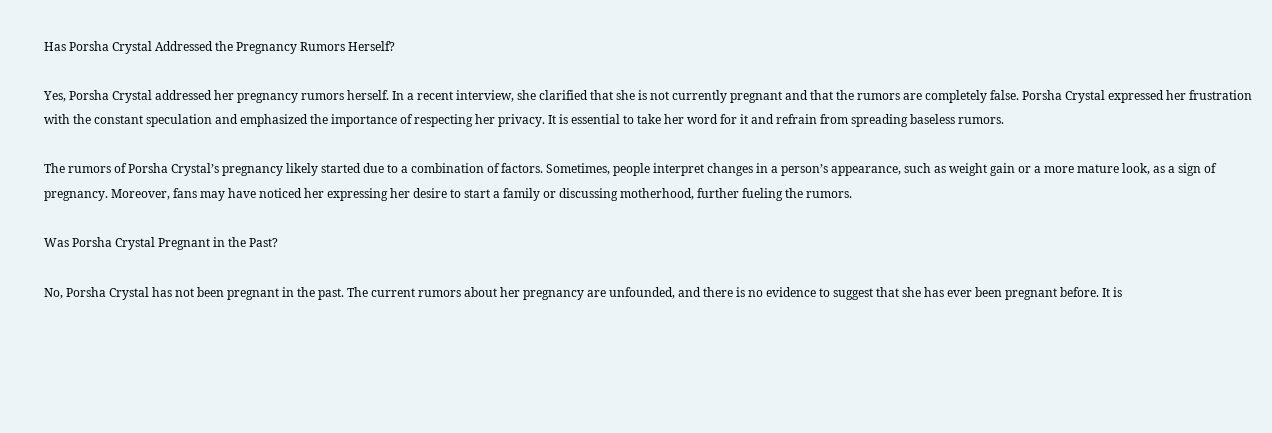Has Porsha Crystal Addressed the Pregnancy Rumors Herself?

Yes, Porsha Crystal addressed her pregnancy rumors herself. In a recent interview, she clarified that she is not currently pregnant and that the rumors are completely false. Porsha Crystal expressed her frustration with the constant speculation and emphasized the importance of respecting her privacy. It is essential to take her word for it and refrain from spreading baseless rumors.

The rumors of Porsha Crystal’s pregnancy likely started due to a combination of factors. Sometimes, people interpret changes in a person’s appearance, such as weight gain or a more mature look, as a sign of pregnancy. Moreover, fans may have noticed her expressing her desire to start a family or discussing motherhood, further fueling the rumors.

Was Porsha Crystal Pregnant in the Past?

No, Porsha Crystal has not been pregnant in the past. The current rumors about her pregnancy are unfounded, and there is no evidence to suggest that she has ever been pregnant before. It is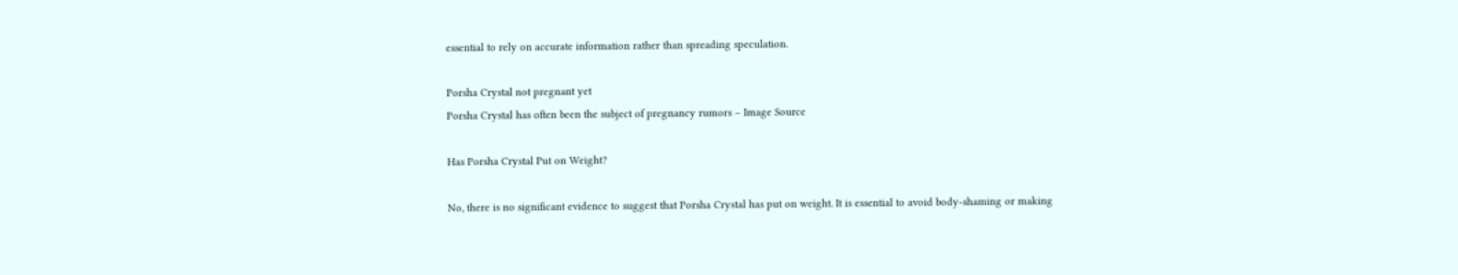essential to rely on accurate information rather than spreading speculation.

Porsha Crystal not pregnant yet
Porsha Crystal has often been the subject of pregnancy rumors – Image Source

Has Porsha Crystal Put on Weight?

No, there is no significant evidence to suggest that Porsha Crystal has put on weight. It is essential to avoid body-shaming or making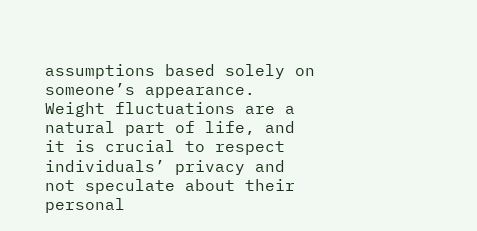assumptions based solely on someone’s appearance. Weight fluctuations are a natural part of life, and it is crucial to respect individuals’ privacy and not speculate about their personal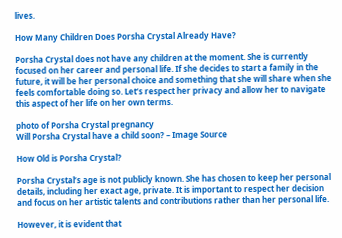lives.

How Many Children Does Porsha Crystal Already Have?

Porsha Crystal does not have any children at the moment. She is currently focused on her career and personal life. If she decides to start a family in the future, it will be her personal choice and something that she will share when she feels comfortable doing so. Let’s respect her privacy and allow her to navigate this aspect of her life on her own terms.

photo of Porsha Crystal pregnancy
Will Porsha Crystal have a child soon? – Image Source

How Old is Porsha Crystal?

Porsha Crystal’s age is not publicly known. She has chosen to keep her personal details, including her exact age, private. It is important to respect her decision and focus on her artistic talents and contributions rather than her personal life.

However, it is evident that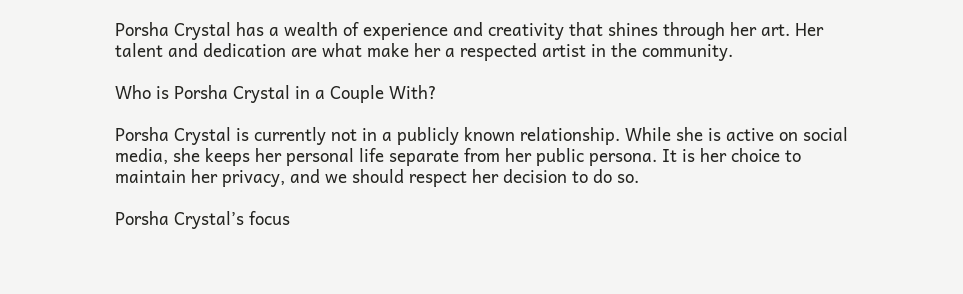Porsha Crystal has a wealth of experience and creativity that shines through her art. Her talent and dedication are what make her a respected artist in the community.

Who is Porsha Crystal in a Couple With?

Porsha Crystal is currently not in a publicly known relationship. While she is active on social media, she keeps her personal life separate from her public persona. It is her choice to maintain her privacy, and we should respect her decision to do so.

Porsha Crystal’s focus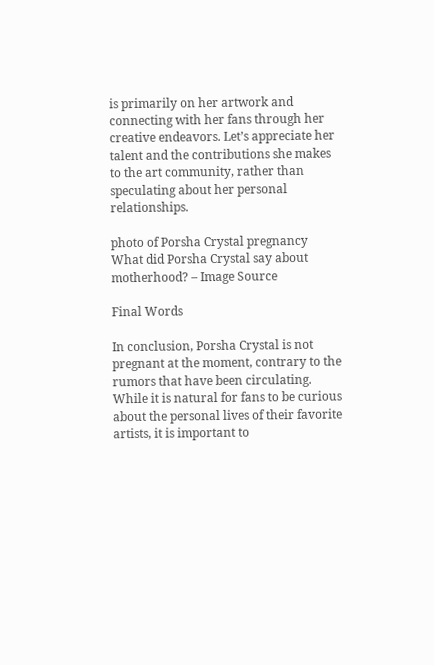is primarily on her artwork and connecting with her fans through her creative endeavors. Let’s appreciate her talent and the contributions she makes to the art community, rather than speculating about her personal relationships.

photo of Porsha Crystal pregnancy
What did Porsha Crystal say about motherhood? – Image Source

Final Words

In conclusion, Porsha Crystal is not pregnant at the moment, contrary to the rumors that have been circulating. While it is natural for fans to be curious about the personal lives of their favorite artists, it is important to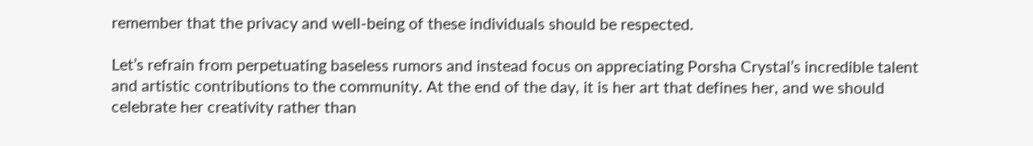remember that the privacy and well-being of these individuals should be respected.

Let’s refrain from perpetuating baseless rumors and instead focus on appreciating Porsha Crystal’s incredible talent and artistic contributions to the community. At the end of the day, it is her art that defines her, and we should celebrate her creativity rather than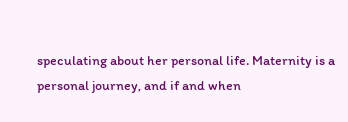speculating about her personal life. Maternity is a personal journey, and if and when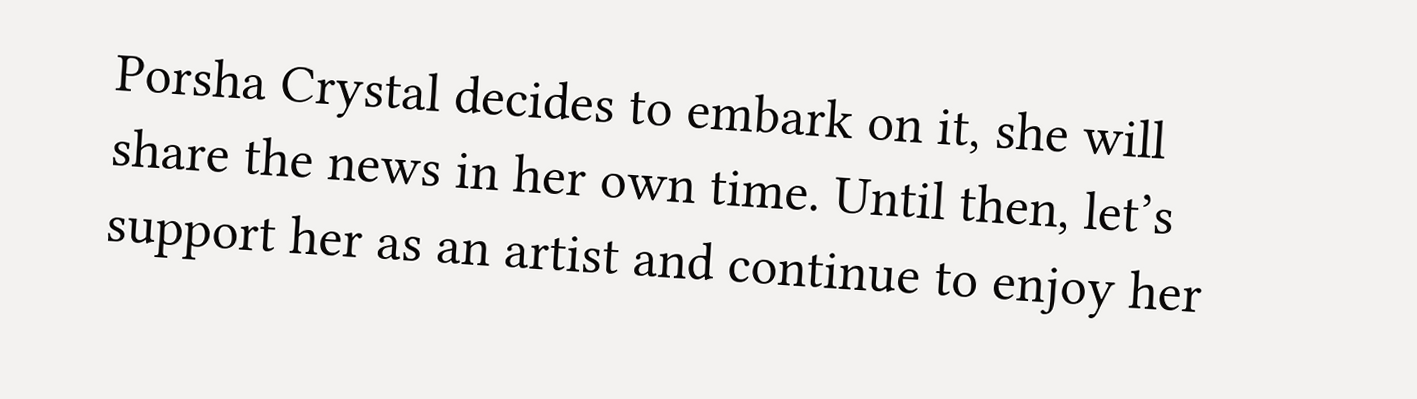Porsha Crystal decides to embark on it, she will share the news in her own time. Until then, let’s support her as an artist and continue to enjoy her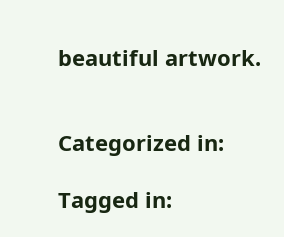beautiful artwork.


Categorized in:

Tagged in: